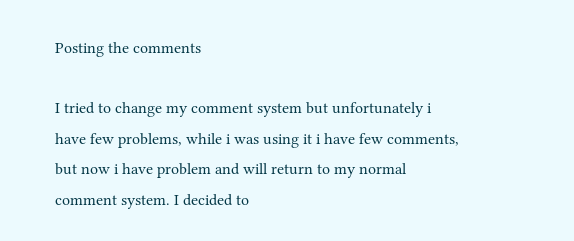Posting the comments

I tried to change my comment system but unfortunately i have few problems, while i was using it i have few comments, but now i have problem and will return to my normal comment system. I decided to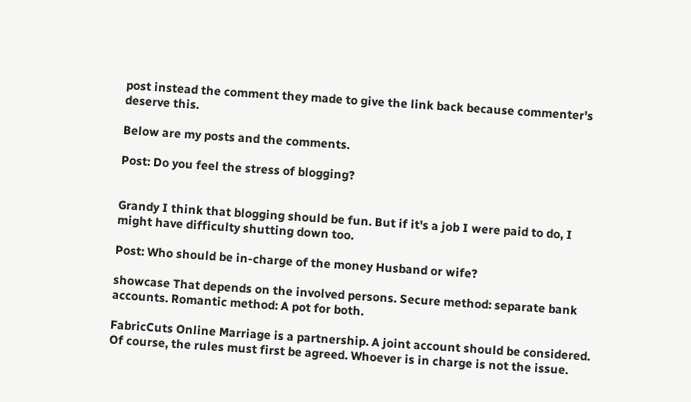post instead the comment they made to give the link back because commenter's deserve this.

Below are my posts and the comments.

Post: Do you feel the stress of blogging?


Grandy I think that blogging should be fun. But if it's a job I were paid to do, I might have difficulty shutting down too.

Post: Who should be in-charge of the money Husband or wife?

showcase That depends on the involved persons. Secure method: separate bank accounts. Romantic method: A pot for both.

FabricCuts Online Marriage is a partnership. A joint account should be considered. Of course, the rules must first be agreed. Whoever is in charge is not the issue.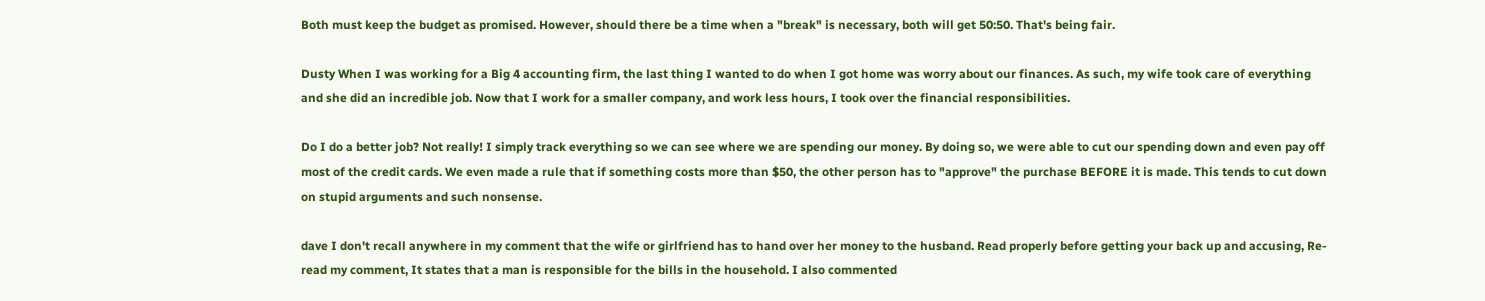Both must keep the budget as promised. However, should there be a time when a "break" is necessary, both will get 50:50. That's being fair.

Dusty When I was working for a Big 4 accounting firm, the last thing I wanted to do when I got home was worry about our finances. As such, my wife took care of everything and she did an incredible job. Now that I work for a smaller company, and work less hours, I took over the financial responsibilities.

Do I do a better job? Not really! I simply track everything so we can see where we are spending our money. By doing so, we were able to cut our spending down and even pay off most of the credit cards. We even made a rule that if something costs more than $50, the other person has to "approve" the purchase BEFORE it is made. This tends to cut down on stupid arguments and such nonsense.

dave I don't recall anywhere in my comment that the wife or girlfriend has to hand over her money to the husband. Read properly before getting your back up and accusing, Re-read my comment, It states that a man is responsible for the bills in the household. I also commented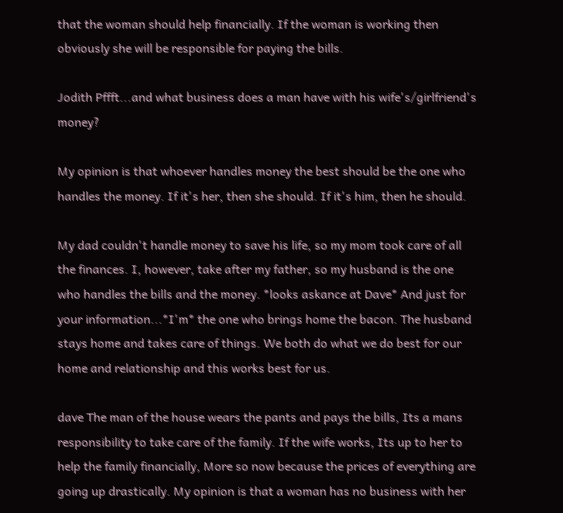that the woman should help financially. If the woman is working then obviously she will be responsible for paying the bills.

Jodith Pffft...and what business does a man have with his wife's/girlfriend's money?

My opinion is that whoever handles money the best should be the one who handles the money. If it's her, then she should. If it's him, then he should.

My dad couldn't handle money to save his life, so my mom took care of all the finances. I, however, take after my father, so my husband is the one who handles the bills and the money. *looks askance at Dave* And just for your information...*I'm* the one who brings home the bacon. The husband stays home and takes care of things. We both do what we do best for our home and relationship and this works best for us.

dave The man of the house wears the pants and pays the bills, Its a mans responsibility to take care of the family. If the wife works, Its up to her to help the family financially, More so now because the prices of everything are going up drastically. My opinion is that a woman has no business with her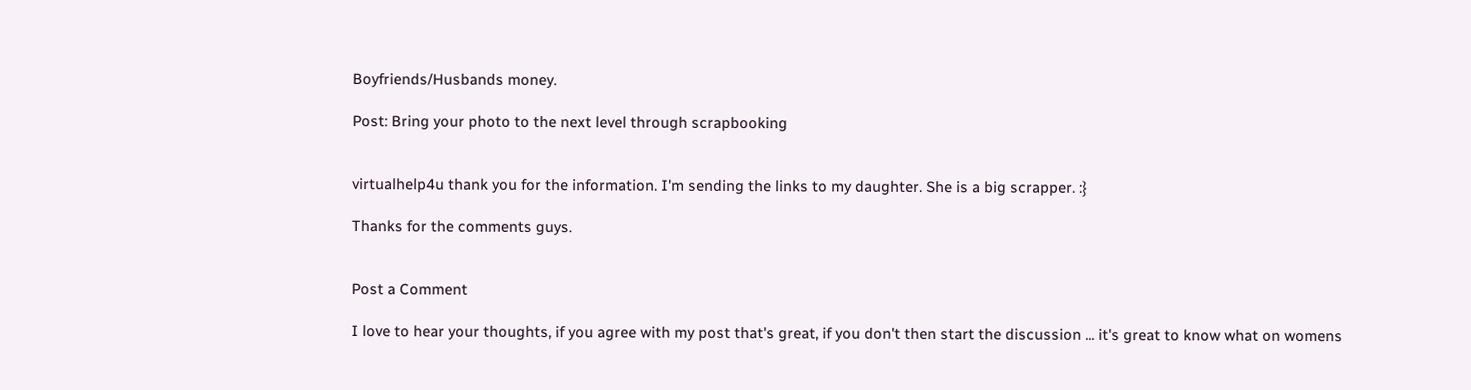Boyfriends/Husbands money.

Post: Bring your photo to the next level through scrapbooking


virtualhelp4u thank you for the information. I'm sending the links to my daughter. She is a big scrapper. :}

Thanks for the comments guys.


Post a Comment

I love to hear your thoughts, if you agree with my post that's great, if you don't then start the discussion ... it's great to know what on womens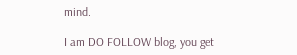mind.

I am DO FOLLOW blog, you get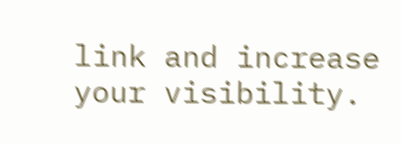link and increase your visibility.